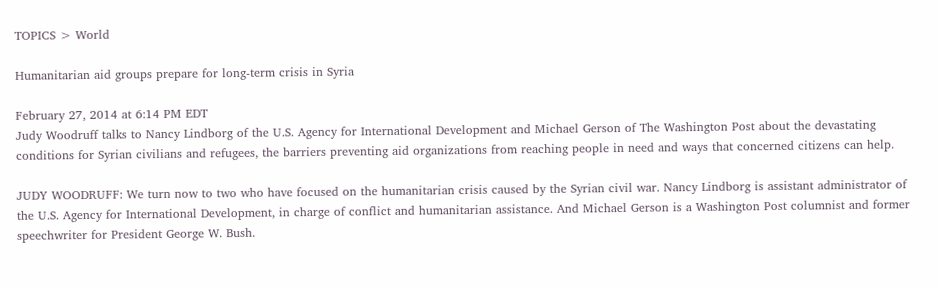TOPICS > World

Humanitarian aid groups prepare for long-term crisis in Syria

February 27, 2014 at 6:14 PM EDT
Judy Woodruff talks to Nancy Lindborg of the U.S. Agency for International Development and Michael Gerson of The Washington Post about the devastating conditions for Syrian civilians and refugees, the barriers preventing aid organizations from reaching people in need and ways that concerned citizens can help.

JUDY WOODRUFF: We turn now to two who have focused on the humanitarian crisis caused by the Syrian civil war. Nancy Lindborg is assistant administrator of the U.S. Agency for International Development, in charge of conflict and humanitarian assistance. And Michael Gerson is a Washington Post columnist and former speechwriter for President George W. Bush.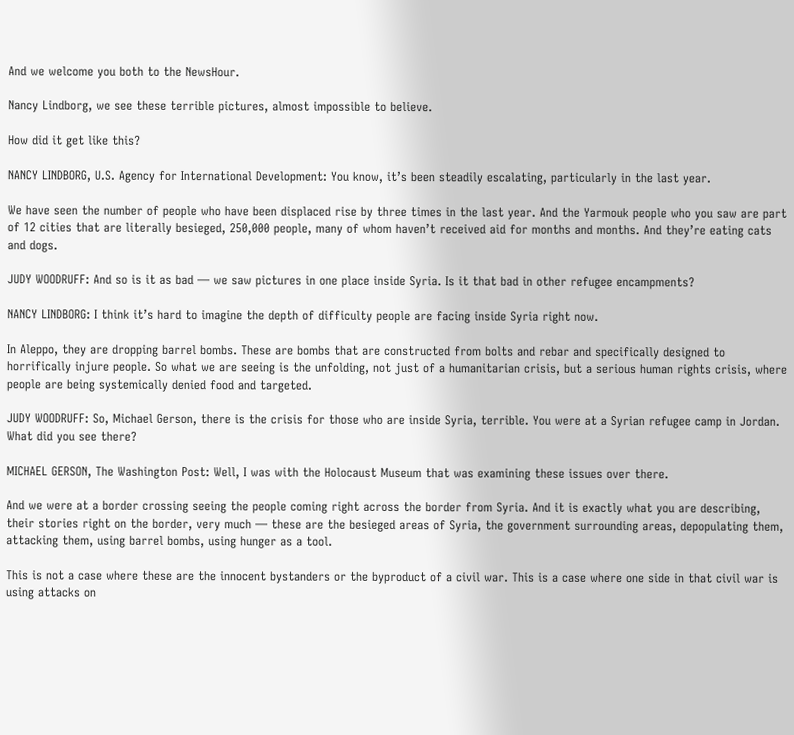And we welcome you both to the NewsHour.

Nancy Lindborg, we see these terrible pictures, almost impossible to believe.

How did it get like this?

NANCY LINDBORG, U.S. Agency for International Development: You know, it’s been steadily escalating, particularly in the last year.

We have seen the number of people who have been displaced rise by three times in the last year. And the Yarmouk people who you saw are part of 12 cities that are literally besieged, 250,000 people, many of whom haven’t received aid for months and months. And they’re eating cats and dogs.

JUDY WOODRUFF: And so is it as bad — we saw pictures in one place inside Syria. Is it that bad in other refugee encampments?

NANCY LINDBORG: I think it’s hard to imagine the depth of difficulty people are facing inside Syria right now.

In Aleppo, they are dropping barrel bombs. These are bombs that are constructed from bolts and rebar and specifically designed to horrifically injure people. So what we are seeing is the unfolding, not just of a humanitarian crisis, but a serious human rights crisis, where people are being systemically denied food and targeted.

JUDY WOODRUFF: So, Michael Gerson, there is the crisis for those who are inside Syria, terrible. You were at a Syrian refugee camp in Jordan. What did you see there?

MICHAEL GERSON, The Washington Post: Well, I was with the Holocaust Museum that was examining these issues over there.

And we were at a border crossing seeing the people coming right across the border from Syria. And it is exactly what you are describing, their stories right on the border, very much — these are the besieged areas of Syria, the government surrounding areas, depopulating them, attacking them, using barrel bombs, using hunger as a tool.

This is not a case where these are the innocent bystanders or the byproduct of a civil war. This is a case where one side in that civil war is using attacks on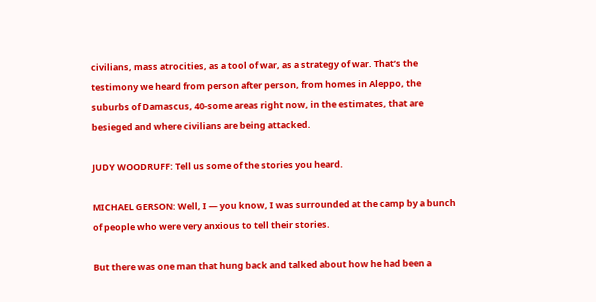civilians, mass atrocities, as a tool of war, as a strategy of war. That’s the testimony we heard from person after person, from homes in Aleppo, the suburbs of Damascus, 40-some areas right now, in the estimates, that are besieged and where civilians are being attacked.

JUDY WOODRUFF: Tell us some of the stories you heard.

MICHAEL GERSON: Well, I — you know, I was surrounded at the camp by a bunch of people who were very anxious to tell their stories.

But there was one man that hung back and talked about how he had been a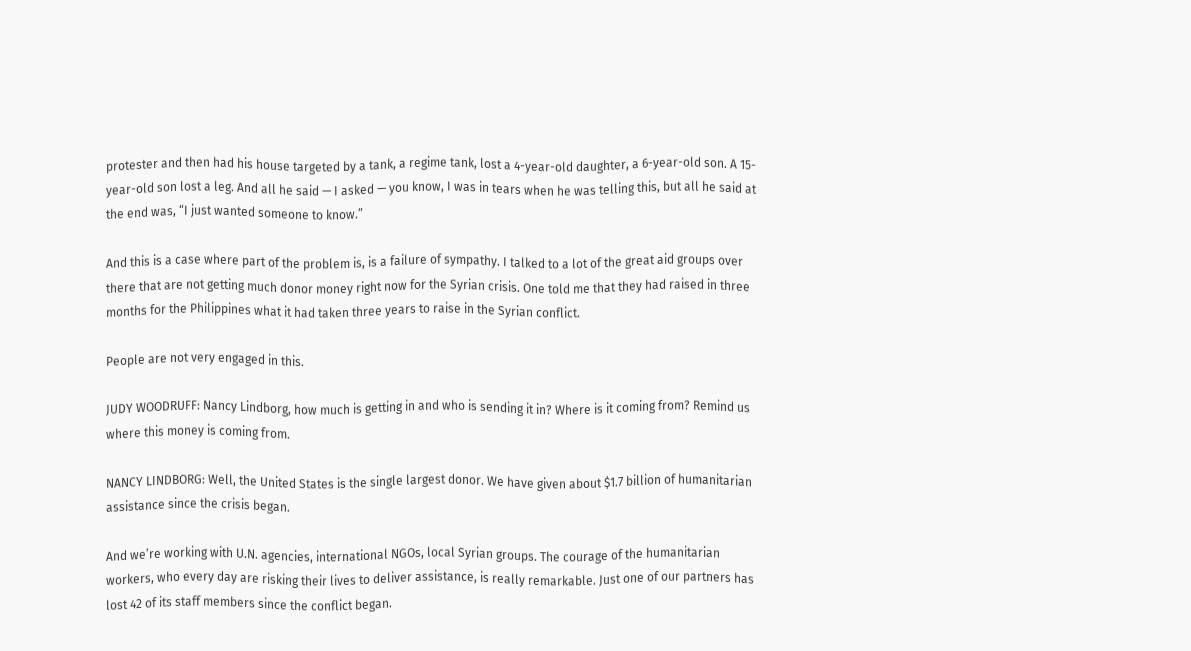protester and then had his house targeted by a tank, a regime tank, lost a 4-year-old daughter, a 6-year-old son. A 15-year-old son lost a leg. And all he said — I asked — you know, I was in tears when he was telling this, but all he said at the end was, “I just wanted someone to know.”

And this is a case where part of the problem is, is a failure of sympathy. I talked to a lot of the great aid groups over there that are not getting much donor money right now for the Syrian crisis. One told me that they had raised in three months for the Philippines what it had taken three years to raise in the Syrian conflict.

People are not very engaged in this.

JUDY WOODRUFF: Nancy Lindborg, how much is getting in and who is sending it in? Where is it coming from? Remind us where this money is coming from.

NANCY LINDBORG: Well, the United States is the single largest donor. We have given about $1.7 billion of humanitarian assistance since the crisis began.

And we’re working with U.N. agencies, international NGOs, local Syrian groups. The courage of the humanitarian workers, who every day are risking their lives to deliver assistance, is really remarkable. Just one of our partners has lost 42 of its staff members since the conflict began.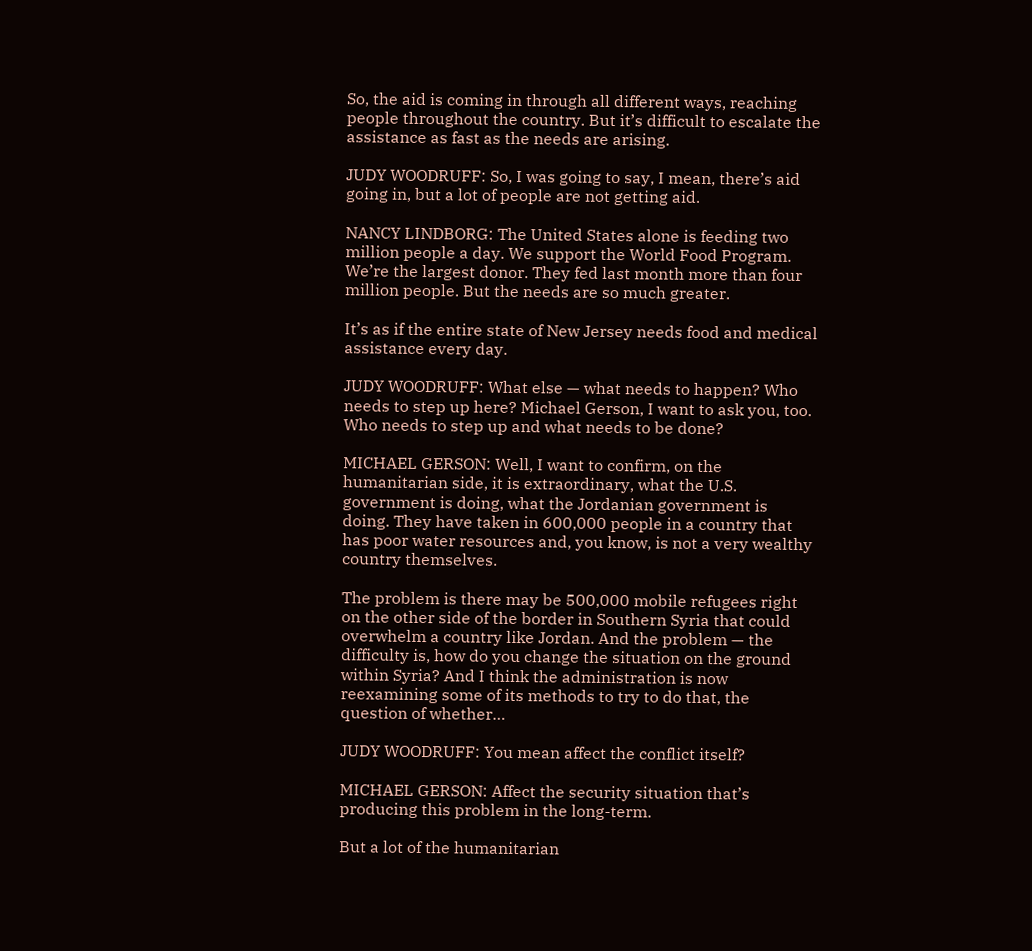So, the aid is coming in through all different ways, reaching people throughout the country. But it’s difficult to escalate the assistance as fast as the needs are arising.

JUDY WOODRUFF: So, I was going to say, I mean, there’s aid going in, but a lot of people are not getting aid.

NANCY LINDBORG: The United States alone is feeding two million people a day. We support the World Food Program. We’re the largest donor. They fed last month more than four million people. But the needs are so much greater.

It’s as if the entire state of New Jersey needs food and medical assistance every day.

JUDY WOODRUFF: What else — what needs to happen? Who needs to step up here? Michael Gerson, I want to ask you, too. Who needs to step up and what needs to be done?

MICHAEL GERSON: Well, I want to confirm, on the humanitarian side, it is extraordinary, what the U.S. government is doing, what the Jordanian government is doing. They have taken in 600,000 people in a country that has poor water resources and, you know, is not a very wealthy country themselves.

The problem is there may be 500,000 mobile refugees right on the other side of the border in Southern Syria that could overwhelm a country like Jordan. And the problem — the difficulty is, how do you change the situation on the ground within Syria? And I think the administration is now reexamining some of its methods to try to do that, the question of whether…

JUDY WOODRUFF: You mean affect the conflict itself?

MICHAEL GERSON: Affect the security situation that’s producing this problem in the long-term.

But a lot of the humanitarian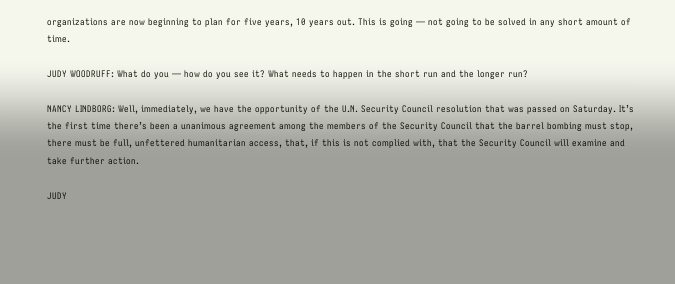organizations are now beginning to plan for five years, 10 years out. This is going — not going to be solved in any short amount of time.

JUDY WOODRUFF: What do you — how do you see it? What needs to happen in the short run and the longer run?

NANCY LINDBORG: Well, immediately, we have the opportunity of the U.N. Security Council resolution that was passed on Saturday. It’s the first time there’s been a unanimous agreement among the members of the Security Council that the barrel bombing must stop, there must be full, unfettered humanitarian access, that, if this is not complied with, that the Security Council will examine and take further action.

JUDY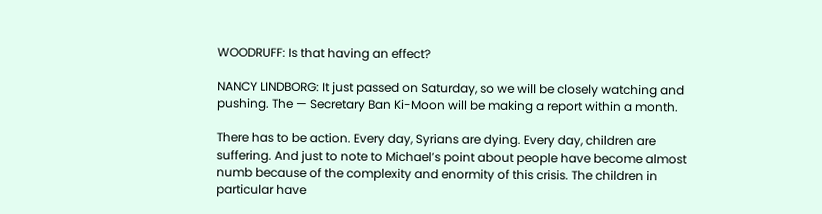WOODRUFF: Is that having an effect?

NANCY LINDBORG: It just passed on Saturday, so we will be closely watching and pushing. The — Secretary Ban Ki-Moon will be making a report within a month.

There has to be action. Every day, Syrians are dying. Every day, children are suffering. And just to note to Michael’s point about people have become almost numb because of the complexity and enormity of this crisis. The children in particular have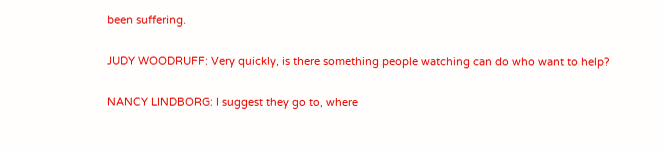been suffering.

JUDY WOODRUFF: Very quickly, is there something people watching can do who want to help?

NANCY LINDBORG: I suggest they go to, where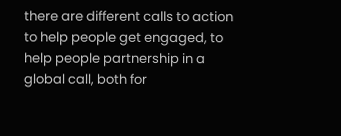there are different calls to action to help people get engaged, to help people partnership in a global call, both for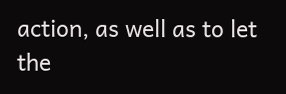action, as well as to let the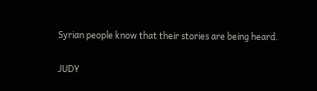Syrian people know that their stories are being heard.

JUDY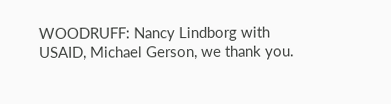WOODRUFF: Nancy Lindborg with USAID, Michael Gerson, we thank you.